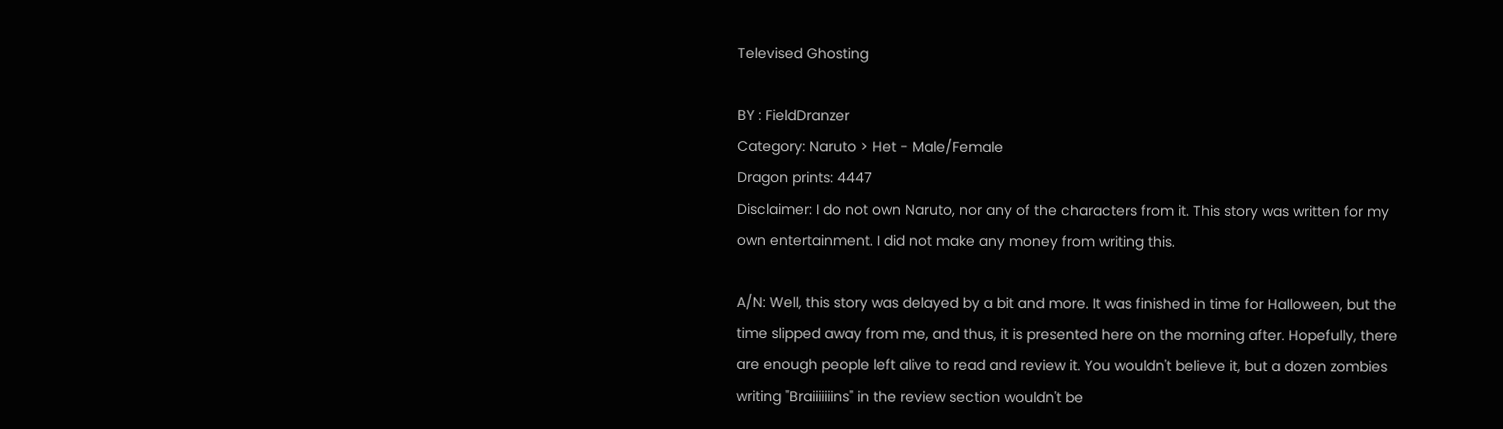Televised Ghosting

BY : FieldDranzer
Category: Naruto > Het - Male/Female
Dragon prints: 4447
Disclaimer: I do not own Naruto, nor any of the characters from it. This story was written for my own entertainment. I did not make any money from writing this.

A/N: Well, this story was delayed by a bit and more. It was finished in time for Halloween, but the time slipped away from me, and thus, it is presented here on the morning after. Hopefully, there are enough people left alive to read and review it. You wouldn't believe it, but a dozen zombies writing "Braiiiiiiins" in the review section wouldn't be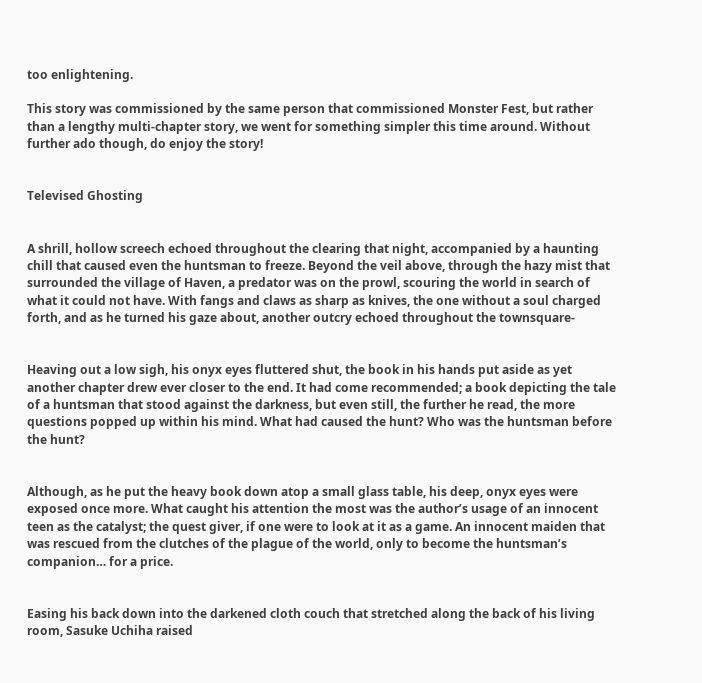too enlightening.

This story was commissioned by the same person that commissioned Monster Fest, but rather than a lengthy multi-chapter story, we went for something simpler this time around. Without further ado though, do enjoy the story!


Televised Ghosting


A shrill, hollow screech echoed throughout the clearing that night, accompanied by a haunting chill that caused even the huntsman to freeze. Beyond the veil above, through the hazy mist that surrounded the village of Haven, a predator was on the prowl, scouring the world in search of what it could not have. With fangs and claws as sharp as knives, the one without a soul charged forth, and as he turned his gaze about, another outcry echoed throughout the townsquare-


Heaving out a low sigh, his onyx eyes fluttered shut, the book in his hands put aside as yet another chapter drew ever closer to the end. It had come recommended; a book depicting the tale of a huntsman that stood against the darkness, but even still, the further he read, the more questions popped up within his mind. What had caused the hunt? Who was the huntsman before the hunt?


Although, as he put the heavy book down atop a small glass table, his deep, onyx eyes were exposed once more. What caught his attention the most was the author’s usage of an innocent teen as the catalyst; the quest giver, if one were to look at it as a game. An innocent maiden that was rescued from the clutches of the plague of the world, only to become the huntsman’s companion… for a price.


Easing his back down into the darkened cloth couch that stretched along the back of his living room, Sasuke Uchiha raised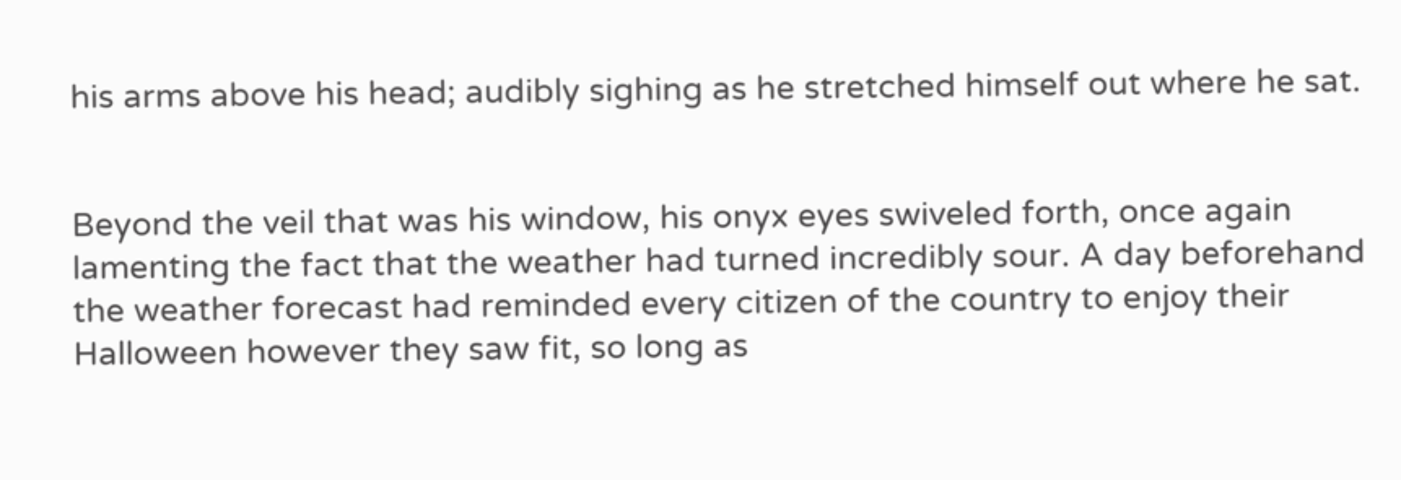his arms above his head; audibly sighing as he stretched himself out where he sat.


Beyond the veil that was his window, his onyx eyes swiveled forth, once again lamenting the fact that the weather had turned incredibly sour. A day beforehand the weather forecast had reminded every citizen of the country to enjoy their Halloween however they saw fit, so long as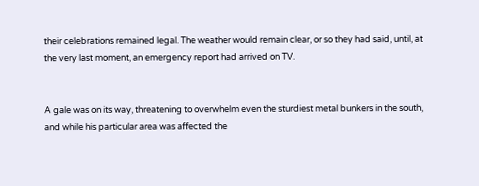their celebrations remained legal. The weather would remain clear, or so they had said, until, at the very last moment, an emergency report had arrived on TV.


A gale was on its way, threatening to overwhelm even the sturdiest metal bunkers in the south, and while his particular area was affected the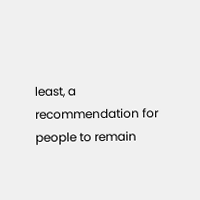least, a recommendation for people to remain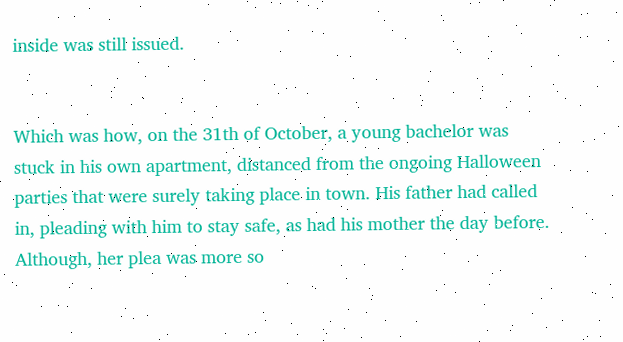inside was still issued.


Which was how, on the 31th of October, a young bachelor was stuck in his own apartment, distanced from the ongoing Halloween parties that were surely taking place in town. His father had called in, pleading with him to stay safe, as had his mother the day before. Although, her plea was more so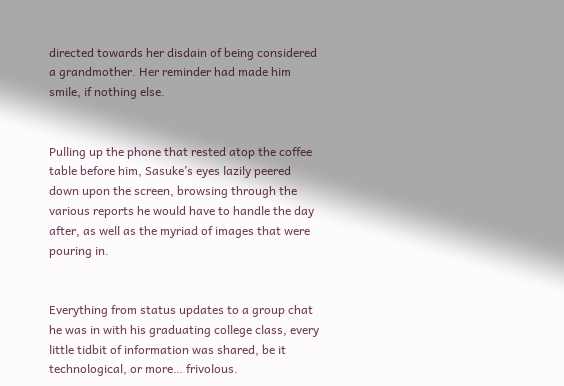directed towards her disdain of being considered a grandmother. Her reminder had made him smile, if nothing else.


Pulling up the phone that rested atop the coffee table before him, Sasuke’s eyes lazily peered down upon the screen, browsing through the various reports he would have to handle the day after, as well as the myriad of images that were pouring in.


Everything from status updates to a group chat he was in with his graduating college class, every little tidbit of information was shared, be it technological, or more… frivolous.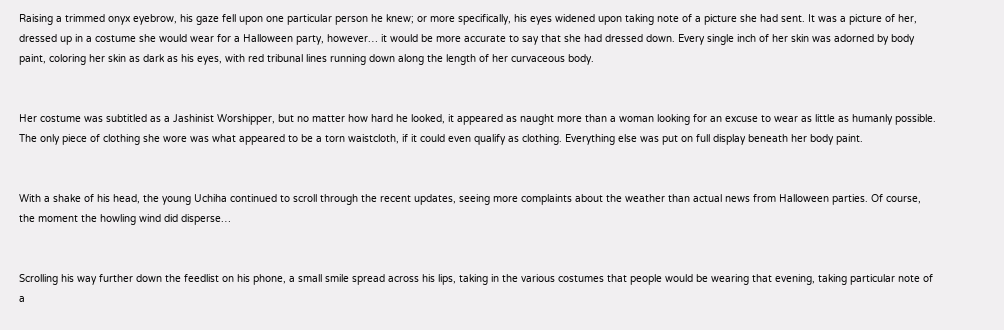Raising a trimmed onyx eyebrow, his gaze fell upon one particular person he knew; or more specifically, his eyes widened upon taking note of a picture she had sent. It was a picture of her, dressed up in a costume she would wear for a Halloween party, however… it would be more accurate to say that she had dressed down. Every single inch of her skin was adorned by body paint, coloring her skin as dark as his eyes, with red tribunal lines running down along the length of her curvaceous body.


Her costume was subtitled as a Jashinist Worshipper, but no matter how hard he looked, it appeared as naught more than a woman looking for an excuse to wear as little as humanly possible. The only piece of clothing she wore was what appeared to be a torn waistcloth, if it could even qualify as clothing. Everything else was put on full display beneath her body paint.


With a shake of his head, the young Uchiha continued to scroll through the recent updates, seeing more complaints about the weather than actual news from Halloween parties. Of course, the moment the howling wind did disperse…


Scrolling his way further down the feedlist on his phone, a small smile spread across his lips, taking in the various costumes that people would be wearing that evening, taking particular note of a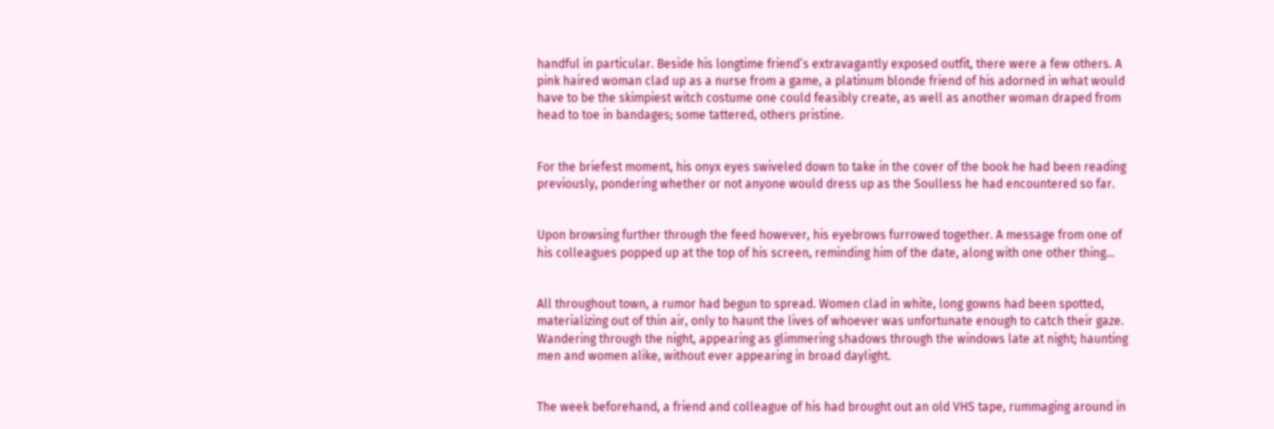handful in particular. Beside his longtime friend’s extravagantly exposed outfit, there were a few others. A pink haired woman clad up as a nurse from a game, a platinum blonde friend of his adorned in what would have to be the skimpiest witch costume one could feasibly create, as well as another woman draped from head to toe in bandages; some tattered, others pristine.


For the briefest moment, his onyx eyes swiveled down to take in the cover of the book he had been reading previously, pondering whether or not anyone would dress up as the Soulless he had encountered so far.


Upon browsing further through the feed however, his eyebrows furrowed together. A message from one of his colleagues popped up at the top of his screen, reminding him of the date, along with one other thing…


All throughout town, a rumor had begun to spread. Women clad in white, long gowns had been spotted, materializing out of thin air, only to haunt the lives of whoever was unfortunate enough to catch their gaze. Wandering through the night, appearing as glimmering shadows through the windows late at night; haunting men and women alike, without ever appearing in broad daylight.


The week beforehand, a friend and colleague of his had brought out an old VHS tape, rummaging around in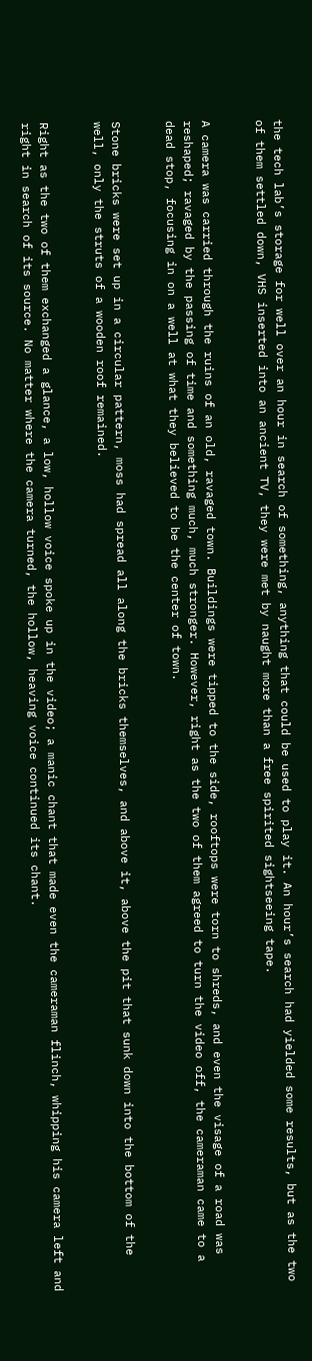the tech lab’s storage for well over an hour in search of something, anything that could be used to play it. An hour’s search had yielded some results, but as the two of them settled down, VHS inserted into an ancient TV, they were met by naught more than a free spirited sightseeing tape.


A camera was carried through the ruins of an old, ravaged town. Buildings were tipped to the side, rooftops were torn to shreds, and even the visage of a road was reshaped; ravaged by the passing of time and something much, much stronger. However, right as the two of them agreed to turn the video off, the cameraman came to a dead stop, focusing in on a well at what they believed to be the center of town.


Stone bricks were set up in a circular pattern, moss had spread all along the bricks themselves, and above it, above the pit that sunk down into the bottom of the well, only the struts of a wooden roof remained.


Right as the two of them exchanged a glance, a low, hollow voice spoke up in the video; a manic chant that made even the cameraman flinch, whipping his camera left and right in search of its source. No matter where the camera turned, the hollow, heaving voice continued its chant.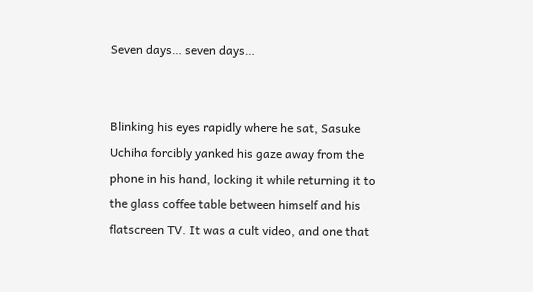Seven days… seven days…


Blinking his eyes rapidly where he sat, Sasuke Uchiha forcibly yanked his gaze away from the phone in his hand, locking it while returning it to the glass coffee table between himself and his flatscreen TV. It was a cult video, and one that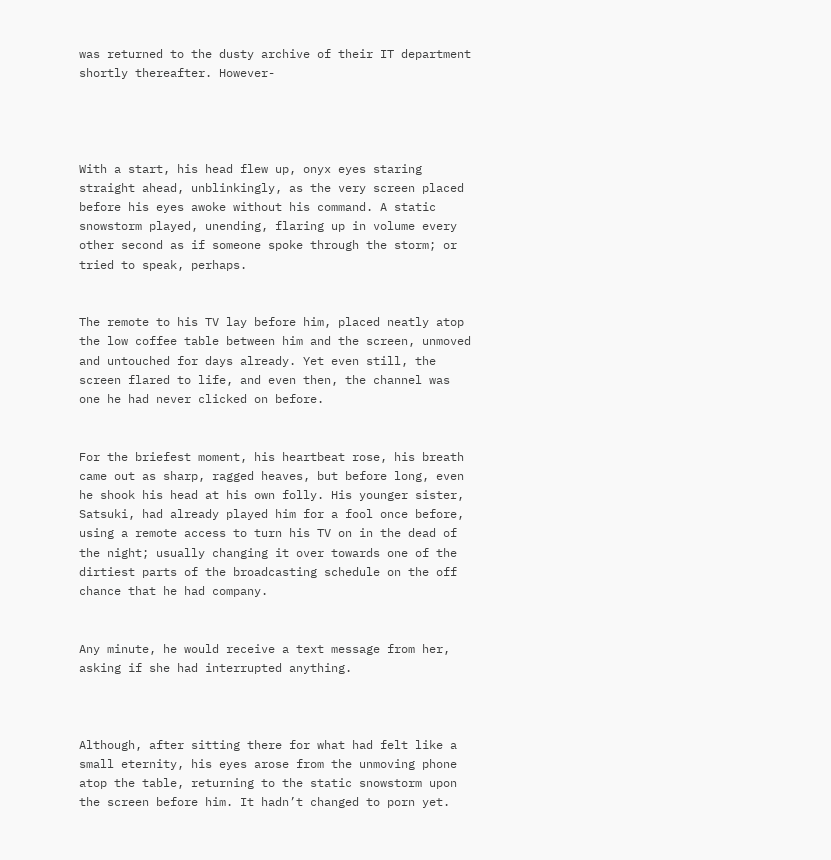was returned to the dusty archive of their IT department shortly thereafter. However-




With a start, his head flew up, onyx eyes staring straight ahead, unblinkingly, as the very screen placed before his eyes awoke without his command. A static snowstorm played, unending, flaring up in volume every other second as if someone spoke through the storm; or tried to speak, perhaps.


The remote to his TV lay before him, placed neatly atop the low coffee table between him and the screen, unmoved and untouched for days already. Yet even still, the screen flared to life, and even then, the channel was one he had never clicked on before.


For the briefest moment, his heartbeat rose, his breath came out as sharp, ragged heaves, but before long, even he shook his head at his own folly. His younger sister, Satsuki, had already played him for a fool once before, using a remote access to turn his TV on in the dead of the night; usually changing it over towards one of the dirtiest parts of the broadcasting schedule on the off chance that he had company.


Any minute, he would receive a text message from her, asking if she had interrupted anything.



Although, after sitting there for what had felt like a small eternity, his eyes arose from the unmoving phone atop the table, returning to the static snowstorm upon the screen before him. It hadn’t changed to porn yet.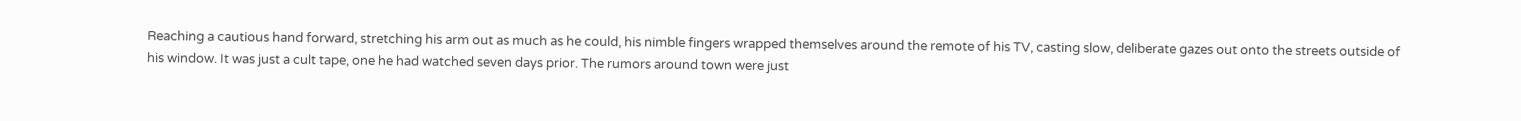Reaching a cautious hand forward, stretching his arm out as much as he could, his nimble fingers wrapped themselves around the remote of his TV, casting slow, deliberate gazes out onto the streets outside of his window. It was just a cult tape, one he had watched seven days prior. The rumors around town were just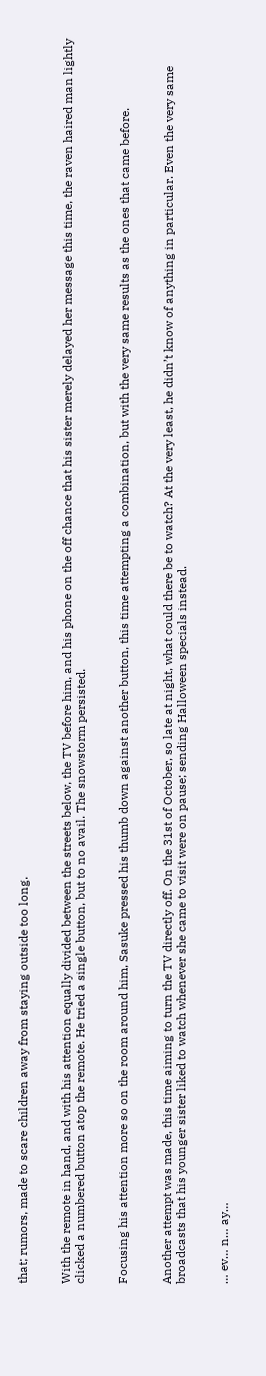that; rumors, made to scare children away from staying outside too long.


With the remote in hand, and with his attention equally divided between the streets below, the TV before him, and his phone on the off chance that his sister merely delayed her message this time, the raven haired man lightly clicked a numbered button atop the remote. He tried a single button, but to no avail. The snowstorm persisted.


Focusing his attention more so on the room around him, Sasuke pressed his thumb down against another button, this time attempting a combination, but with the very same results as the ones that came before.


Another attempt was made, this time aiming to turn the TV directly off. On the 31st of October, so late at night, what could there be to watch? At the very least, he didn’t know of anything in particular. Even the very same broadcasts that his younger sister liked to watch whenever she came to visit were on pause; sending Halloween specials instead.


… ev… n… ay…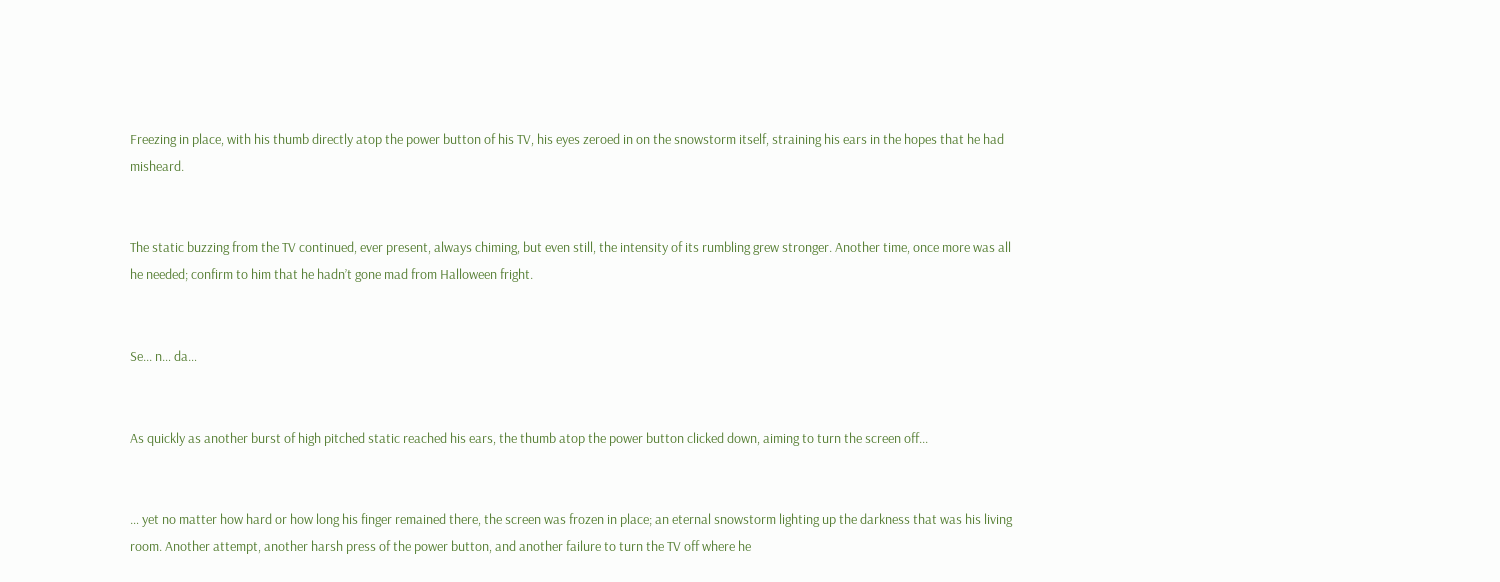Freezing in place, with his thumb directly atop the power button of his TV, his eyes zeroed in on the snowstorm itself, straining his ears in the hopes that he had misheard.


The static buzzing from the TV continued, ever present, always chiming, but even still, the intensity of its rumbling grew stronger. Another time, once more was all he needed; confirm to him that he hadn’t gone mad from Halloween fright.


Se... n… da…


As quickly as another burst of high pitched static reached his ears, the thumb atop the power button clicked down, aiming to turn the screen off...


… yet no matter how hard or how long his finger remained there, the screen was frozen in place; an eternal snowstorm lighting up the darkness that was his living room. Another attempt, another harsh press of the power button, and another failure to turn the TV off where he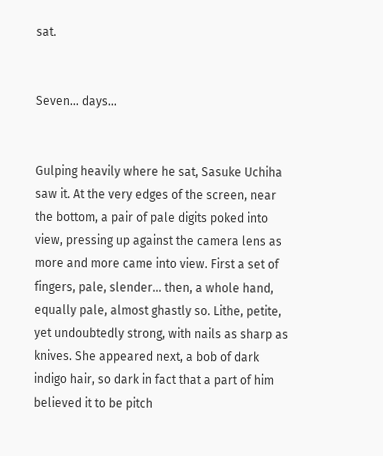sat.


Seven… days…


Gulping heavily where he sat, Sasuke Uchiha saw it. At the very edges of the screen, near the bottom, a pair of pale digits poked into view, pressing up against the camera lens as more and more came into view. First a set of fingers, pale, slender… then, a whole hand, equally pale, almost ghastly so. Lithe, petite, yet undoubtedly strong, with nails as sharp as knives. She appeared next, a bob of dark indigo hair, so dark in fact that a part of him believed it to be pitch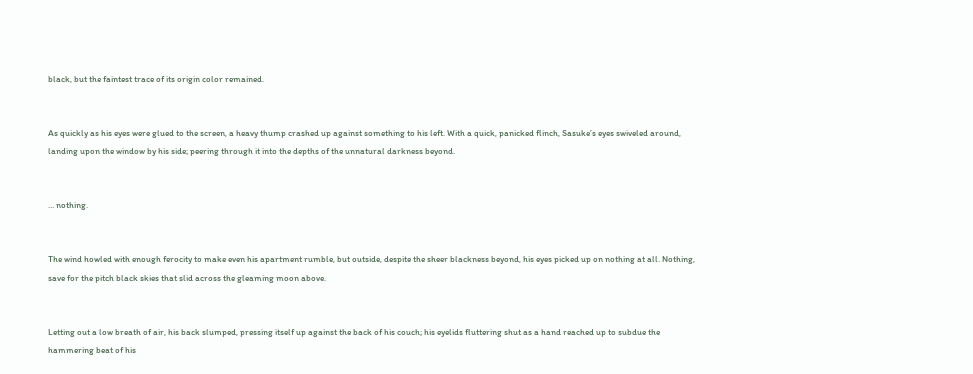black, but the faintest trace of its origin color remained.


As quickly as his eyes were glued to the screen, a heavy thump crashed up against something to his left. With a quick, panicked flinch, Sasuke’s eyes swiveled around, landing upon the window by his side; peering through it into the depths of the unnatural darkness beyond.


… nothing.


The wind howled with enough ferocity to make even his apartment rumble, but outside, despite the sheer blackness beyond, his eyes picked up on nothing at all. Nothing, save for the pitch black skies that slid across the gleaming moon above.


Letting out a low breath of air, his back slumped, pressing itself up against the back of his couch; his eyelids fluttering shut as a hand reached up to subdue the hammering beat of his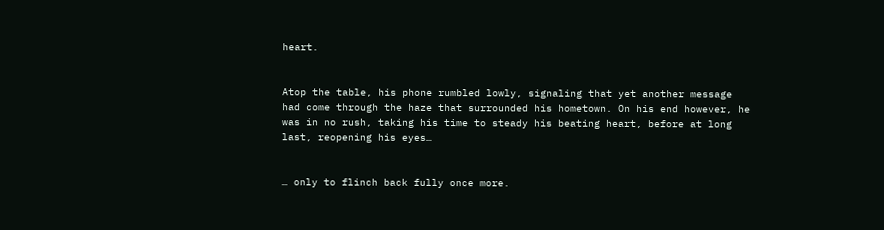heart.


Atop the table, his phone rumbled lowly, signaling that yet another message had come through the haze that surrounded his hometown. On his end however, he was in no rush, taking his time to steady his beating heart, before at long last, reopening his eyes…


… only to flinch back fully once more.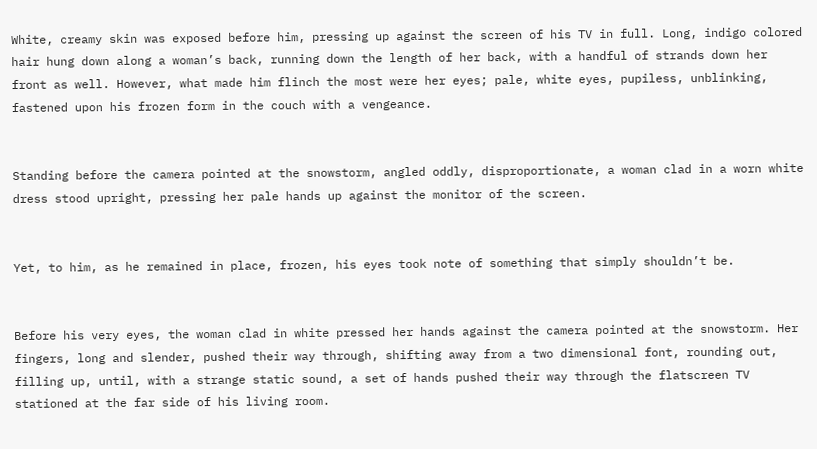White, creamy skin was exposed before him, pressing up against the screen of his TV in full. Long, indigo colored hair hung down along a woman’s back, running down the length of her back, with a handful of strands down her front as well. However, what made him flinch the most were her eyes; pale, white eyes, pupiless, unblinking, fastened upon his frozen form in the couch with a vengeance.


Standing before the camera pointed at the snowstorm, angled oddly, disproportionate, a woman clad in a worn white dress stood upright, pressing her pale hands up against the monitor of the screen.


Yet, to him, as he remained in place, frozen, his eyes took note of something that simply shouldn’t be.


Before his very eyes, the woman clad in white pressed her hands against the camera pointed at the snowstorm. Her fingers, long and slender, pushed their way through, shifting away from a two dimensional font, rounding out, filling up, until, with a strange static sound, a set of hands pushed their way through the flatscreen TV stationed at the far side of his living room.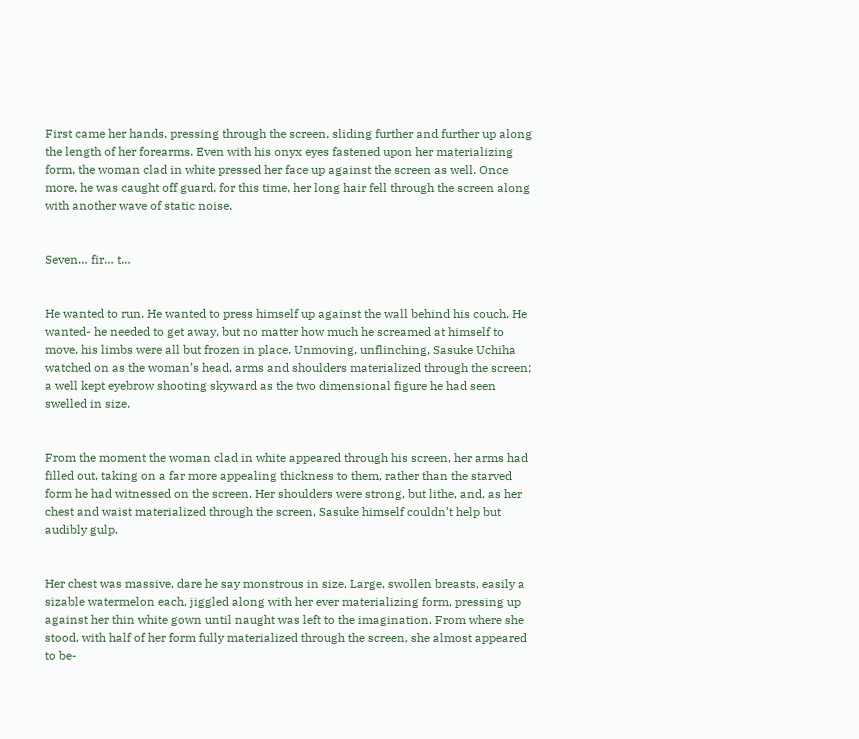First came her hands, pressing through the screen, sliding further and further up along the length of her forearms. Even with his onyx eyes fastened upon her materializing form, the woman clad in white pressed her face up against the screen as well. Once more, he was caught off guard, for this time, her long hair fell through the screen along with another wave of static noise.


Seven… fir… t…


He wanted to run. He wanted to press himself up against the wall behind his couch. He wanted- he needed to get away, but no matter how much he screamed at himself to move, his limbs were all but frozen in place. Unmoving, unflinching, Sasuke Uchiha watched on as the woman’s head, arms and shoulders materialized through the screen; a well kept eyebrow shooting skyward as the two dimensional figure he had seen swelled in size.


From the moment the woman clad in white appeared through his screen, her arms had filled out, taking on a far more appealing thickness to them, rather than the starved form he had witnessed on the screen. Her shoulders were strong, but lithe, and, as her chest and waist materialized through the screen, Sasuke himself couldn’t help but audibly gulp.


Her chest was massive, dare he say monstrous in size. Large, swollen breasts, easily a sizable watermelon each, jiggled along with her ever materializing form, pressing up against her thin white gown until naught was left to the imagination. From where she stood, with half of her form fully materialized through the screen, she almost appeared to be-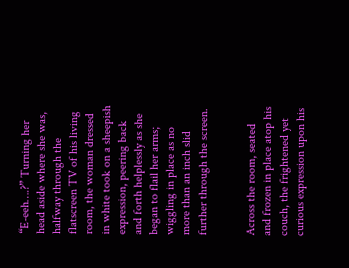“E-eeh….?” Turning her head aside where she was, halfway through the flatscreen TV of his living room, the woman dressed in white took on a sheepish expression, peering back and forth helplessly as she began to flail her arms; wiggling in place as no more than an inch slid further through the screen.


Across the room, seated and frozen in place atop his couch, the frightened yet curious expression upon his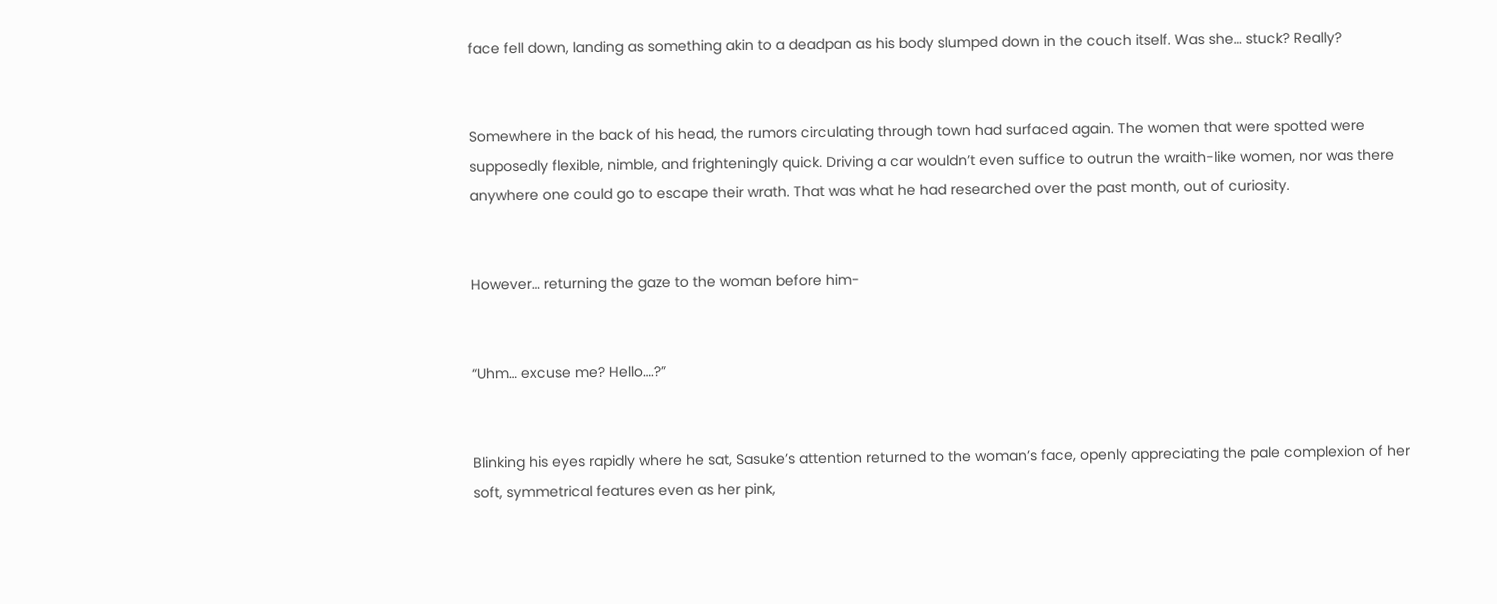face fell down, landing as something akin to a deadpan as his body slumped down in the couch itself. Was she… stuck? Really?


Somewhere in the back of his head, the rumors circulating through town had surfaced again. The women that were spotted were supposedly flexible, nimble, and frighteningly quick. Driving a car wouldn’t even suffice to outrun the wraith-like women, nor was there anywhere one could go to escape their wrath. That was what he had researched over the past month, out of curiosity.


However… returning the gaze to the woman before him-


“Uhm… excuse me? Hello….?”


Blinking his eyes rapidly where he sat, Sasuke’s attention returned to the woman’s face, openly appreciating the pale complexion of her soft, symmetrical features even as her pink,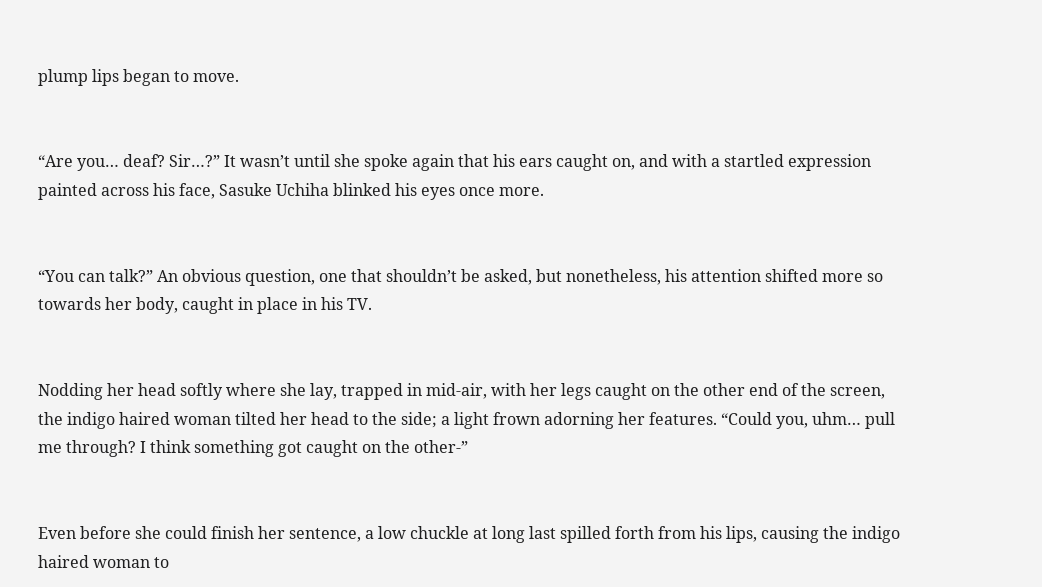plump lips began to move.


“Are you… deaf? Sir…?” It wasn’t until she spoke again that his ears caught on, and with a startled expression painted across his face, Sasuke Uchiha blinked his eyes once more.


“You can talk?” An obvious question, one that shouldn’t be asked, but nonetheless, his attention shifted more so towards her body, caught in place in his TV.


Nodding her head softly where she lay, trapped in mid-air, with her legs caught on the other end of the screen, the indigo haired woman tilted her head to the side; a light frown adorning her features. “Could you, uhm… pull me through? I think something got caught on the other-”


Even before she could finish her sentence, a low chuckle at long last spilled forth from his lips, causing the indigo haired woman to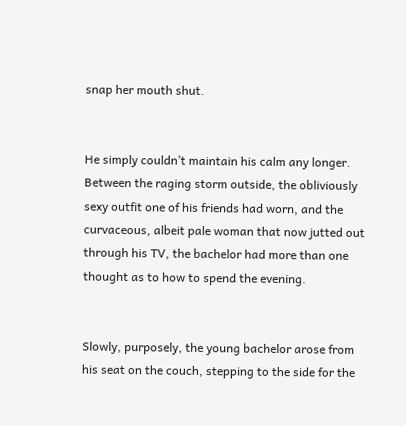snap her mouth shut.


He simply couldn’t maintain his calm any longer. Between the raging storm outside, the obliviously sexy outfit one of his friends had worn, and the curvaceous, albeit pale woman that now jutted out through his TV, the bachelor had more than one thought as to how to spend the evening.


Slowly, purposely, the young bachelor arose from his seat on the couch, stepping to the side for the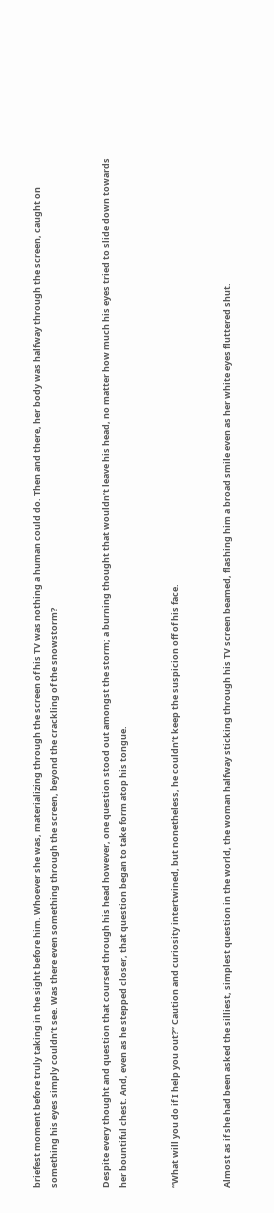briefest moment before truly taking in the sight before him. Whoever she was, materializing through the screen of his TV was nothing a human could do. Then and there, her body was halfway through the screen, caught on something his eyes simply couldn’t see. Was there even something through the screen, beyond the crackling of the snowstorm?


Despite every thought and question that coursed through his head however, one question stood out amongst the storm; a burning thought that wouldn’t leave his head, no matter how much his eyes tried to slide down towards her bountiful chest. And, even as he stepped closer, that question began to take form atop his tongue.


“What will you do if I help you out?” Caution and curiosity intertwined, but nonetheless, he couldn’t keep the suspicion off of his face.


Almost as if she had been asked the silliest, simplest question in the world, the woman halfway sticking through his TV screen beamed, flashing him a broad smile even as her white eyes fluttered shut.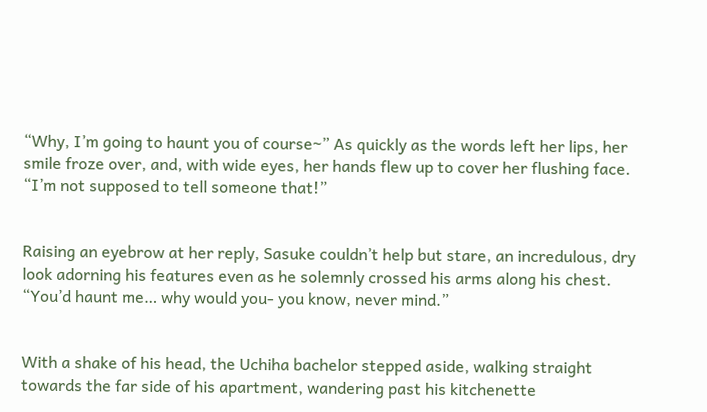“Why, I’m going to haunt you of course~” As quickly as the words left her lips, her smile froze over, and, with wide eyes, her hands flew up to cover her flushing face. “I’m not supposed to tell someone that!”


Raising an eyebrow at her reply, Sasuke couldn’t help but stare, an incredulous, dry look adorning his features even as he solemnly crossed his arms along his chest. “You’d haunt me… why would you- you know, never mind.”


With a shake of his head, the Uchiha bachelor stepped aside, walking straight towards the far side of his apartment, wandering past his kitchenette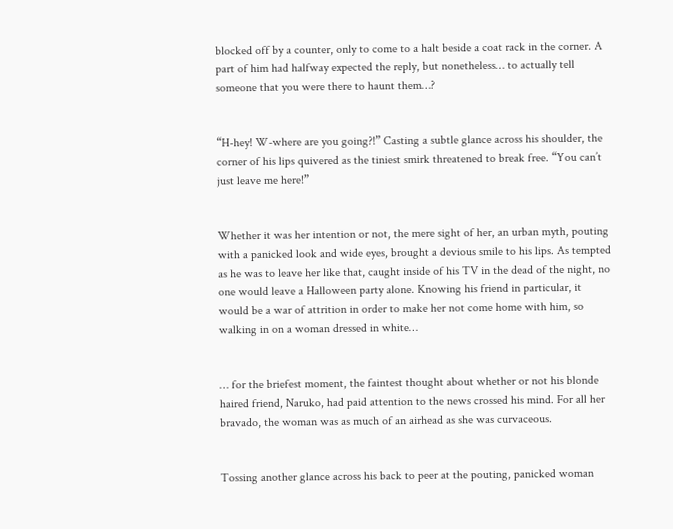blocked off by a counter, only to come to a halt beside a coat rack in the corner. A part of him had halfway expected the reply, but nonetheless… to actually tell someone that you were there to haunt them…?


“H-hey! W-where are you going?!” Casting a subtle glance across his shoulder, the corner of his lips quivered as the tiniest smirk threatened to break free. “You can’t just leave me here!”


Whether it was her intention or not, the mere sight of her, an urban myth, pouting with a panicked look and wide eyes, brought a devious smile to his lips. As tempted as he was to leave her like that, caught inside of his TV in the dead of the night, no one would leave a Halloween party alone. Knowing his friend in particular, it would be a war of attrition in order to make her not come home with him, so walking in on a woman dressed in white…


… for the briefest moment, the faintest thought about whether or not his blonde haired friend, Naruko, had paid attention to the news crossed his mind. For all her bravado, the woman was as much of an airhead as she was curvaceous.


Tossing another glance across his back to peer at the pouting, panicked woman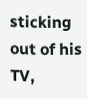sticking out of his TV,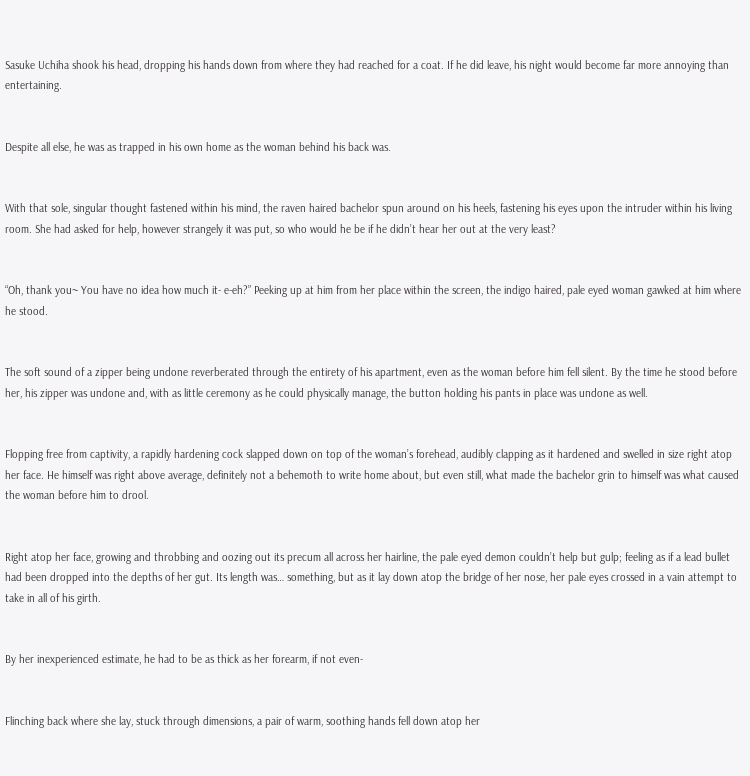Sasuke Uchiha shook his head, dropping his hands down from where they had reached for a coat. If he did leave, his night would become far more annoying than entertaining.


Despite all else, he was as trapped in his own home as the woman behind his back was.


With that sole, singular thought fastened within his mind, the raven haired bachelor spun around on his heels, fastening his eyes upon the intruder within his living room. She had asked for help, however strangely it was put, so who would he be if he didn’t hear her out at the very least?


“Oh, thank you~ You have no idea how much it- e-eh?” Peeking up at him from her place within the screen, the indigo haired, pale eyed woman gawked at him where he stood.


The soft sound of a zipper being undone reverberated through the entirety of his apartment, even as the woman before him fell silent. By the time he stood before her, his zipper was undone and, with as little ceremony as he could physically manage, the button holding his pants in place was undone as well.


Flopping free from captivity, a rapidly hardening cock slapped down on top of the woman’s forehead, audibly clapping as it hardened and swelled in size right atop her face. He himself was right above average, definitely not a behemoth to write home about, but even still, what made the bachelor grin to himself was what caused the woman before him to drool.


Right atop her face, growing and throbbing and oozing out its precum all across her hairline, the pale eyed demon couldn’t help but gulp; feeling as if a lead bullet had been dropped into the depths of her gut. Its length was… something, but as it lay down atop the bridge of her nose, her pale eyes crossed in a vain attempt to take in all of his girth.


By her inexperienced estimate, he had to be as thick as her forearm, if not even-


Flinching back where she lay, stuck through dimensions, a pair of warm, soothing hands fell down atop her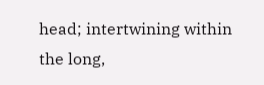head; intertwining within the long,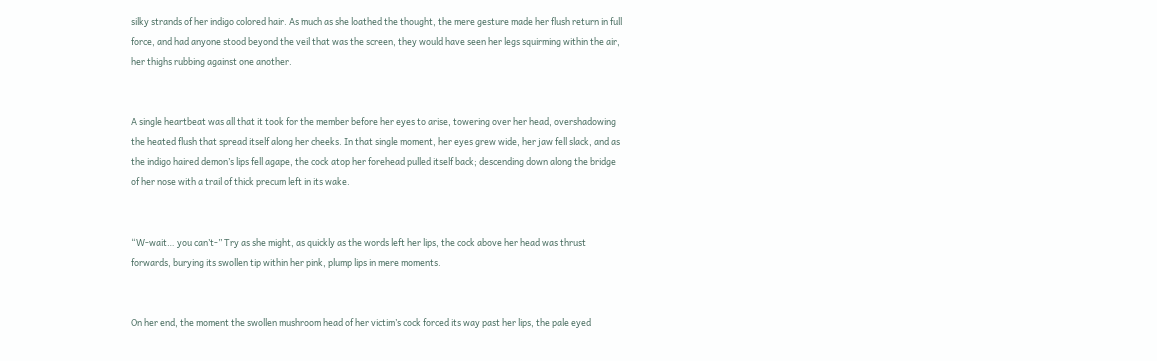silky strands of her indigo colored hair. As much as she loathed the thought, the mere gesture made her flush return in full force, and had anyone stood beyond the veil that was the screen, they would have seen her legs squirming within the air, her thighs rubbing against one another.


A single heartbeat was all that it took for the member before her eyes to arise, towering over her head, overshadowing the heated flush that spread itself along her cheeks. In that single moment, her eyes grew wide, her jaw fell slack, and as the indigo haired demon’s lips fell agape, the cock atop her forehead pulled itself back; descending down along the bridge of her nose with a trail of thick precum left in its wake.


“W-wait… you can’t-” Try as she might, as quickly as the words left her lips, the cock above her head was thrust forwards, burying its swollen tip within her pink, plump lips in mere moments.


On her end, the moment the swollen mushroom head of her victim’s cock forced its way past her lips, the pale eyed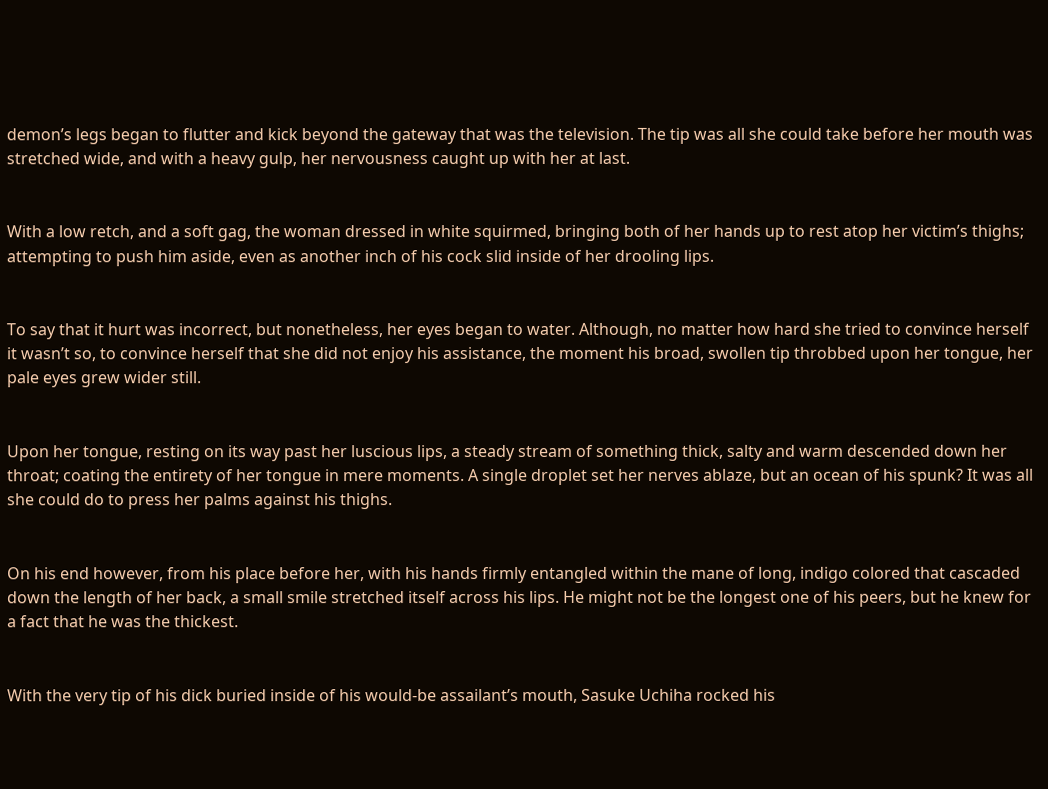demon’s legs began to flutter and kick beyond the gateway that was the television. The tip was all she could take before her mouth was stretched wide, and with a heavy gulp, her nervousness caught up with her at last.


With a low retch, and a soft gag, the woman dressed in white squirmed, bringing both of her hands up to rest atop her victim’s thighs; attempting to push him aside, even as another inch of his cock slid inside of her drooling lips.


To say that it hurt was incorrect, but nonetheless, her eyes began to water. Although, no matter how hard she tried to convince herself it wasn’t so, to convince herself that she did not enjoy his assistance, the moment his broad, swollen tip throbbed upon her tongue, her pale eyes grew wider still.


Upon her tongue, resting on its way past her luscious lips, a steady stream of something thick, salty and warm descended down her throat; coating the entirety of her tongue in mere moments. A single droplet set her nerves ablaze, but an ocean of his spunk? It was all she could do to press her palms against his thighs.


On his end however, from his place before her, with his hands firmly entangled within the mane of long, indigo colored that cascaded down the length of her back, a small smile stretched itself across his lips. He might not be the longest one of his peers, but he knew for a fact that he was the thickest.


With the very tip of his dick buried inside of his would-be assailant’s mouth, Sasuke Uchiha rocked his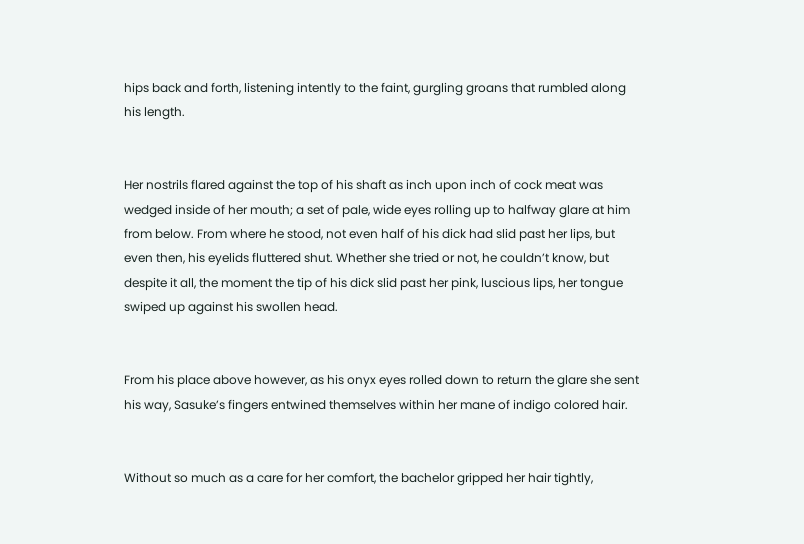hips back and forth, listening intently to the faint, gurgling groans that rumbled along his length.


Her nostrils flared against the top of his shaft as inch upon inch of cock meat was wedged inside of her mouth; a set of pale, wide eyes rolling up to halfway glare at him from below. From where he stood, not even half of his dick had slid past her lips, but even then, his eyelids fluttered shut. Whether she tried or not, he couldn’t know, but despite it all, the moment the tip of his dick slid past her pink, luscious lips, her tongue swiped up against his swollen head.


From his place above however, as his onyx eyes rolled down to return the glare she sent his way, Sasuke’s fingers entwined themselves within her mane of indigo colored hair.


Without so much as a care for her comfort, the bachelor gripped her hair tightly,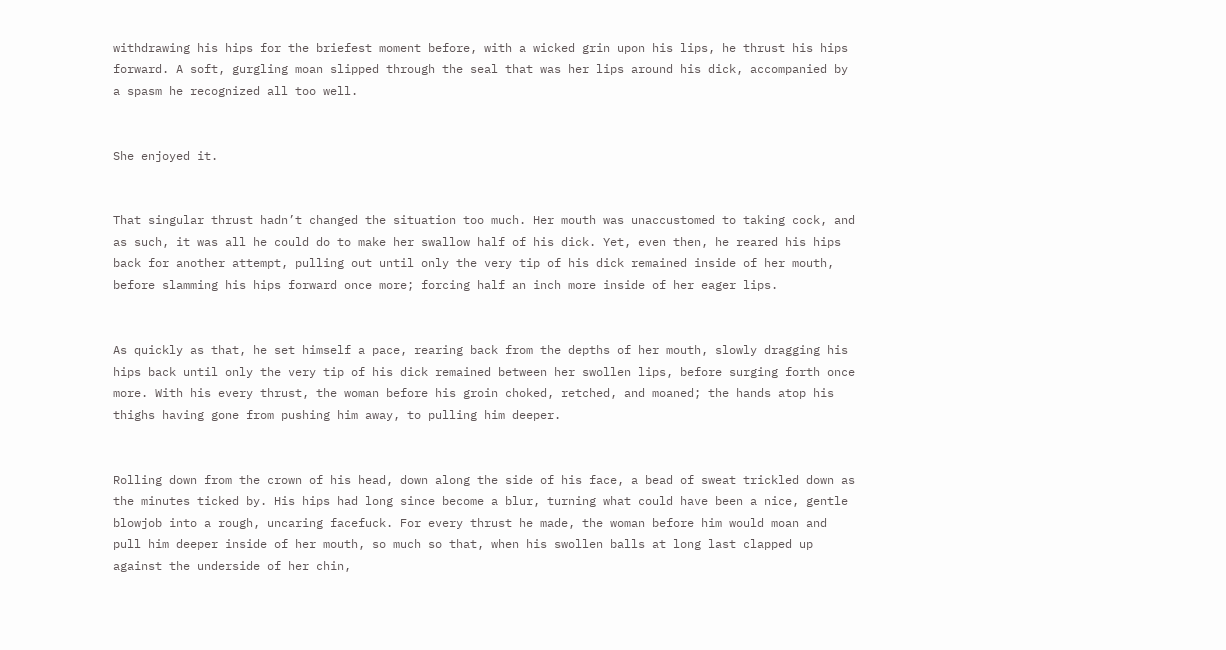withdrawing his hips for the briefest moment before, with a wicked grin upon his lips, he thrust his hips forward. A soft, gurgling moan slipped through the seal that was her lips around his dick, accompanied by a spasm he recognized all too well.


She enjoyed it.


That singular thrust hadn’t changed the situation too much. Her mouth was unaccustomed to taking cock, and as such, it was all he could do to make her swallow half of his dick. Yet, even then, he reared his hips back for another attempt, pulling out until only the very tip of his dick remained inside of her mouth, before slamming his hips forward once more; forcing half an inch more inside of her eager lips.


As quickly as that, he set himself a pace, rearing back from the depths of her mouth, slowly dragging his hips back until only the very tip of his dick remained between her swollen lips, before surging forth once more. With his every thrust, the woman before his groin choked, retched, and moaned; the hands atop his thighs having gone from pushing him away, to pulling him deeper.


Rolling down from the crown of his head, down along the side of his face, a bead of sweat trickled down as the minutes ticked by. His hips had long since become a blur, turning what could have been a nice, gentle blowjob into a rough, uncaring facefuck. For every thrust he made, the woman before him would moan and pull him deeper inside of her mouth, so much so that, when his swollen balls at long last clapped up against the underside of her chin,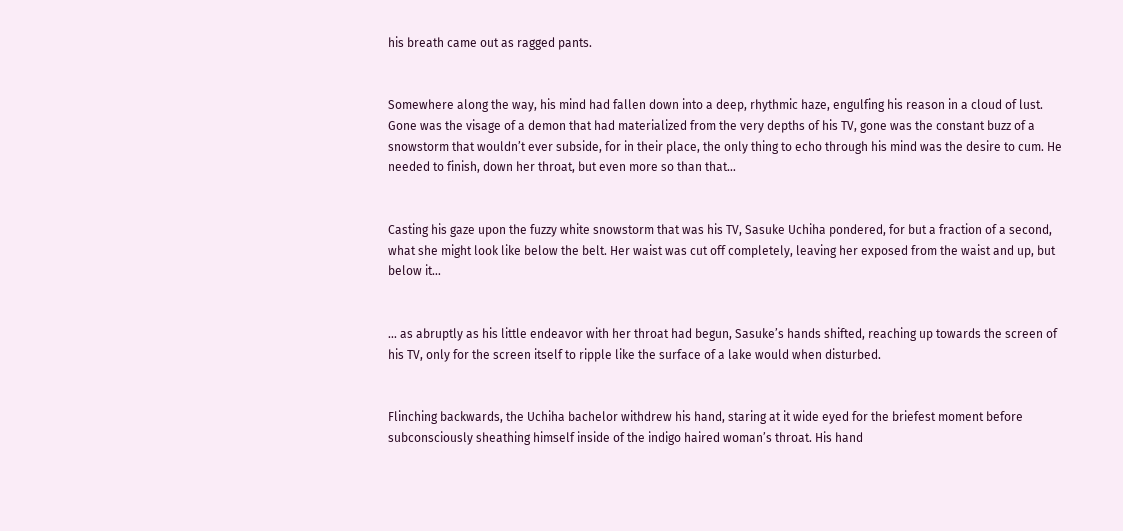his breath came out as ragged pants.


Somewhere along the way, his mind had fallen down into a deep, rhythmic haze, engulfing his reason in a cloud of lust. Gone was the visage of a demon that had materialized from the very depths of his TV, gone was the constant buzz of a snowstorm that wouldn’t ever subside, for in their place, the only thing to echo through his mind was the desire to cum. He needed to finish, down her throat, but even more so than that…


Casting his gaze upon the fuzzy white snowstorm that was his TV, Sasuke Uchiha pondered, for but a fraction of a second, what she might look like below the belt. Her waist was cut off completely, leaving her exposed from the waist and up, but below it…


... as abruptly as his little endeavor with her throat had begun, Sasuke’s hands shifted, reaching up towards the screen of his TV, only for the screen itself to ripple like the surface of a lake would when disturbed.


Flinching backwards, the Uchiha bachelor withdrew his hand, staring at it wide eyed for the briefest moment before subconsciously sheathing himself inside of the indigo haired woman’s throat. His hand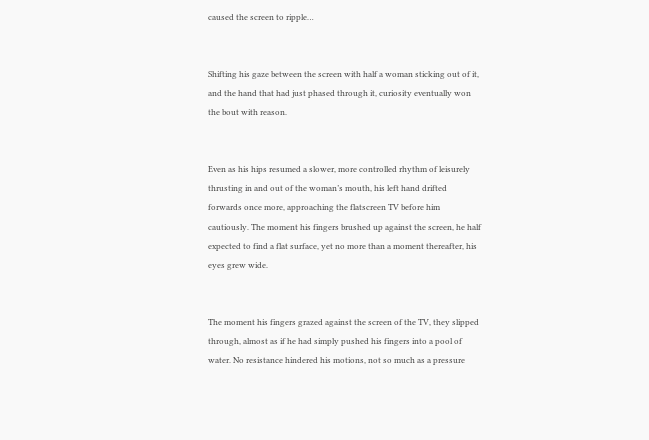caused the screen to ripple…


Shifting his gaze between the screen with half a woman sticking out of it, and the hand that had just phased through it, curiosity eventually won the bout with reason.


Even as his hips resumed a slower, more controlled rhythm of leisurely thrusting in and out of the woman’s mouth, his left hand drifted forwards once more, approaching the flatscreen TV before him cautiously. The moment his fingers brushed up against the screen, he half expected to find a flat surface, yet no more than a moment thereafter, his eyes grew wide.


The moment his fingers grazed against the screen of the TV, they slipped through, almost as if he had simply pushed his fingers into a pool of water. No resistance hindered his motions, not so much as a pressure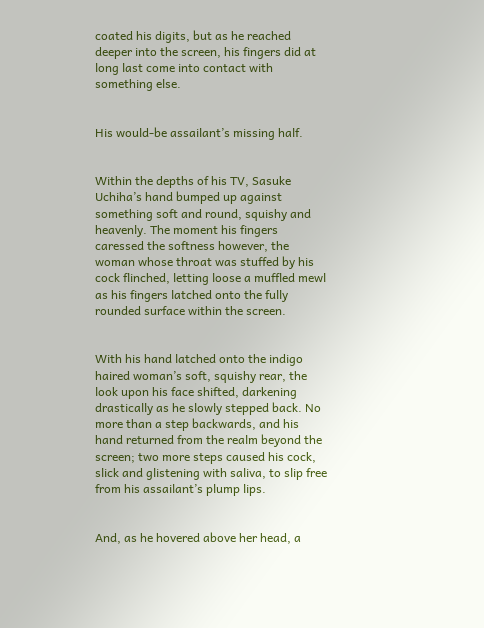coated his digits, but as he reached deeper into the screen, his fingers did at long last come into contact with something else.


His would-be assailant’s missing half.


Within the depths of his TV, Sasuke Uchiha’s hand bumped up against something soft and round, squishy and heavenly. The moment his fingers caressed the softness however, the woman whose throat was stuffed by his cock flinched, letting loose a muffled mewl as his fingers latched onto the fully rounded surface within the screen.


With his hand latched onto the indigo haired woman’s soft, squishy rear, the look upon his face shifted, darkening drastically as he slowly stepped back. No more than a step backwards, and his hand returned from the realm beyond the screen; two more steps caused his cock, slick and glistening with saliva, to slip free from his assailant’s plump lips.


And, as he hovered above her head, a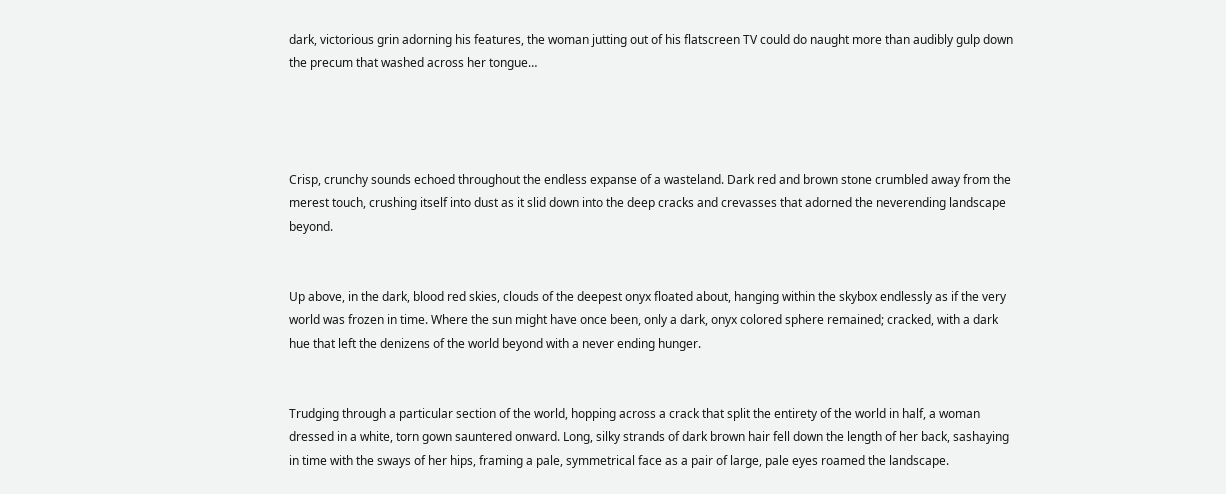dark, victorious grin adorning his features, the woman jutting out of his flatscreen TV could do naught more than audibly gulp down the precum that washed across her tongue…




Crisp, crunchy sounds echoed throughout the endless expanse of a wasteland. Dark red and brown stone crumbled away from the merest touch, crushing itself into dust as it slid down into the deep cracks and crevasses that adorned the neverending landscape beyond.


Up above, in the dark, blood red skies, clouds of the deepest onyx floated about, hanging within the skybox endlessly as if the very world was frozen in time. Where the sun might have once been, only a dark, onyx colored sphere remained; cracked, with a dark hue that left the denizens of the world beyond with a never ending hunger.


Trudging through a particular section of the world, hopping across a crack that split the entirety of the world in half, a woman dressed in a white, torn gown sauntered onward. Long, silky strands of dark brown hair fell down the length of her back, sashaying in time with the sways of her hips, framing a pale, symmetrical face as a pair of large, pale eyes roamed the landscape.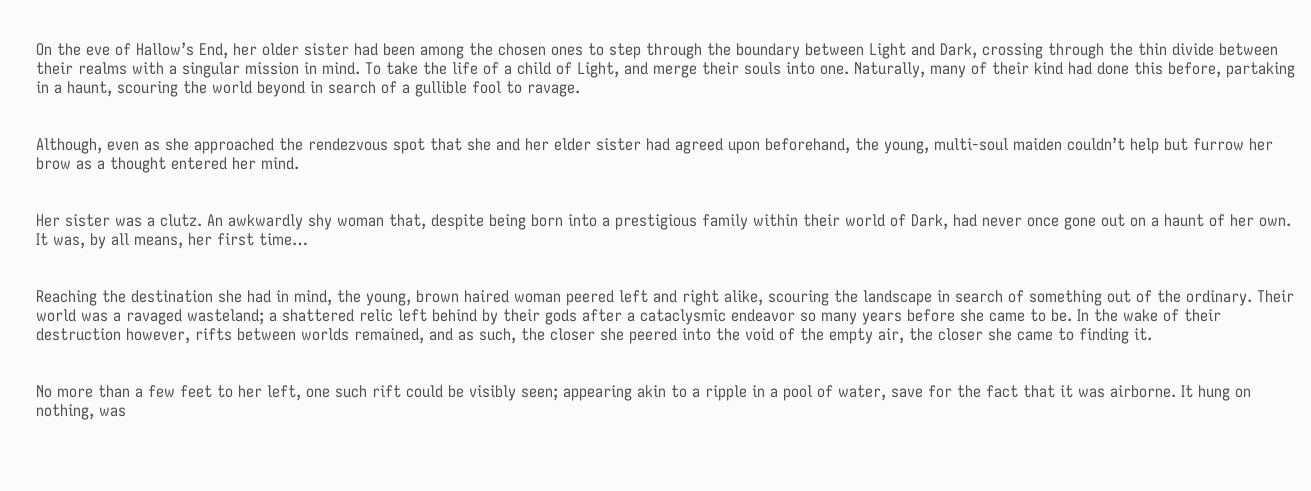On the eve of Hallow’s End, her older sister had been among the chosen ones to step through the boundary between Light and Dark, crossing through the thin divide between their realms with a singular mission in mind. To take the life of a child of Light, and merge their souls into one. Naturally, many of their kind had done this before, partaking in a haunt, scouring the world beyond in search of a gullible fool to ravage.


Although, even as she approached the rendezvous spot that she and her elder sister had agreed upon beforehand, the young, multi-soul maiden couldn’t help but furrow her brow as a thought entered her mind.


Her sister was a clutz. An awkwardly shy woman that, despite being born into a prestigious family within their world of Dark, had never once gone out on a haunt of her own. It was, by all means, her first time…


Reaching the destination she had in mind, the young, brown haired woman peered left and right alike, scouring the landscape in search of something out of the ordinary. Their world was a ravaged wasteland; a shattered relic left behind by their gods after a cataclysmic endeavor so many years before she came to be. In the wake of their destruction however, rifts between worlds remained, and as such, the closer she peered into the void of the empty air, the closer she came to finding it.


No more than a few feet to her left, one such rift could be visibly seen; appearing akin to a ripple in a pool of water, save for the fact that it was airborne. It hung on nothing, was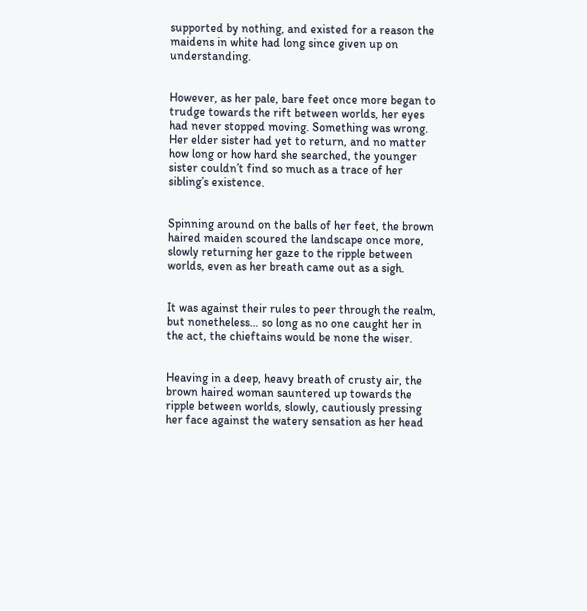supported by nothing, and existed for a reason the maidens in white had long since given up on understanding.


However, as her pale, bare feet once more began to trudge towards the rift between worlds, her eyes had never stopped moving. Something was wrong. Her elder sister had yet to return, and no matter how long or how hard she searched, the younger sister couldn’t find so much as a trace of her sibling’s existence.


Spinning around on the balls of her feet, the brown haired maiden scoured the landscape once more, slowly returning her gaze to the ripple between worlds, even as her breath came out as a sigh.


It was against their rules to peer through the realm, but nonetheless… so long as no one caught her in the act, the chieftains would be none the wiser.


Heaving in a deep, heavy breath of crusty air, the brown haired woman sauntered up towards the ripple between worlds, slowly, cautiously pressing her face against the watery sensation as her head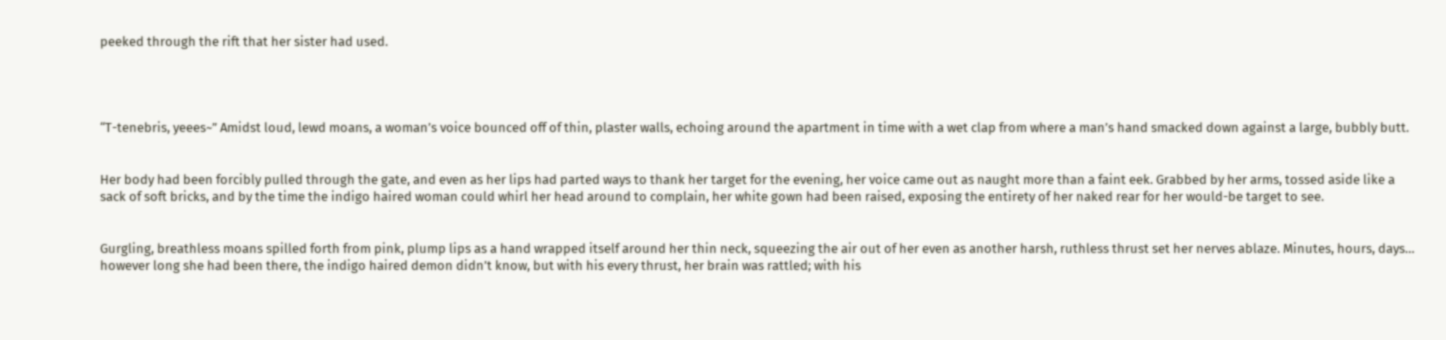peeked through the rift that her sister had used.




“T-tenebris, yeees~” Amidst loud, lewd moans, a woman’s voice bounced off of thin, plaster walls, echoing around the apartment in time with a wet clap from where a man’s hand smacked down against a large, bubbly butt.


Her body had been forcibly pulled through the gate, and even as her lips had parted ways to thank her target for the evening, her voice came out as naught more than a faint eek. Grabbed by her arms, tossed aside like a sack of soft bricks, and by the time the indigo haired woman could whirl her head around to complain, her white gown had been raised, exposing the entirety of her naked rear for her would-be target to see.


Gurgling, breathless moans spilled forth from pink, plump lips as a hand wrapped itself around her thin neck, squeezing the air out of her even as another harsh, ruthless thrust set her nerves ablaze. Minutes, hours, days… however long she had been there, the indigo haired demon didn’t know, but with his every thrust, her brain was rattled; with his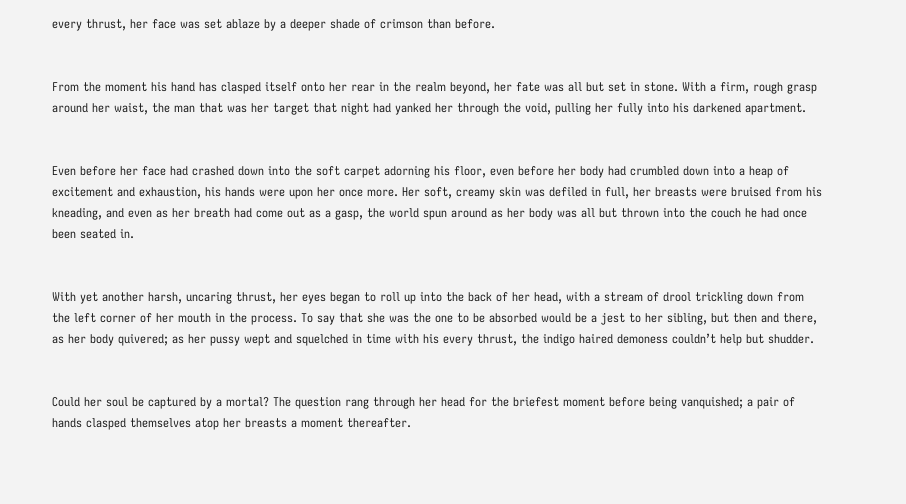every thrust, her face was set ablaze by a deeper shade of crimson than before.


From the moment his hand has clasped itself onto her rear in the realm beyond, her fate was all but set in stone. With a firm, rough grasp around her waist, the man that was her target that night had yanked her through the void, pulling her fully into his darkened apartment.


Even before her face had crashed down into the soft carpet adorning his floor, even before her body had crumbled down into a heap of excitement and exhaustion, his hands were upon her once more. Her soft, creamy skin was defiled in full, her breasts were bruised from his kneading, and even as her breath had come out as a gasp, the world spun around as her body was all but thrown into the couch he had once been seated in.


With yet another harsh, uncaring thrust, her eyes began to roll up into the back of her head, with a stream of drool trickling down from the left corner of her mouth in the process. To say that she was the one to be absorbed would be a jest to her sibling, but then and there, as her body quivered; as her pussy wept and squelched in time with his every thrust, the indigo haired demoness couldn’t help but shudder.


Could her soul be captured by a mortal? The question rang through her head for the briefest moment before being vanquished; a pair of hands clasped themselves atop her breasts a moment thereafter.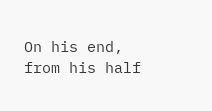On his end, from his half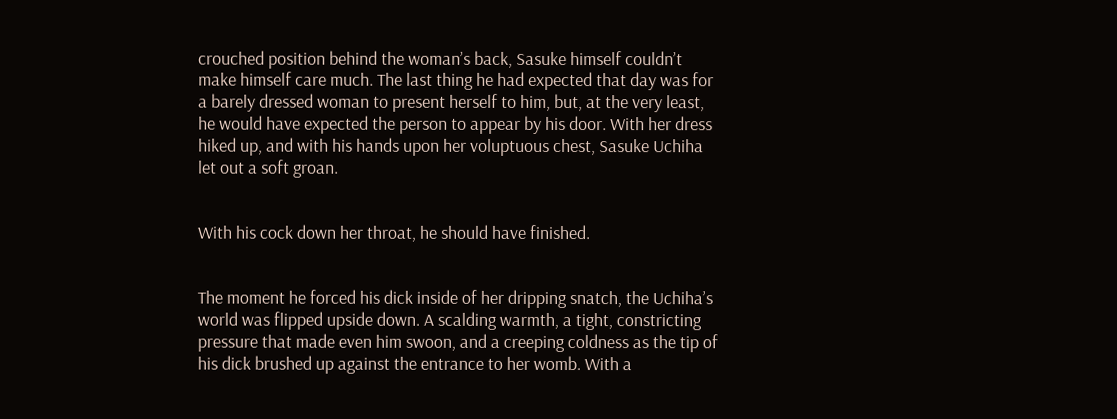crouched position behind the woman’s back, Sasuke himself couldn’t make himself care much. The last thing he had expected that day was for a barely dressed woman to present herself to him, but, at the very least, he would have expected the person to appear by his door. With her dress hiked up, and with his hands upon her voluptuous chest, Sasuke Uchiha let out a soft groan.


With his cock down her throat, he should have finished.


The moment he forced his dick inside of her dripping snatch, the Uchiha’s world was flipped upside down. A scalding warmth, a tight, constricting pressure that made even him swoon, and a creeping coldness as the tip of his dick brushed up against the entrance to her womb. With a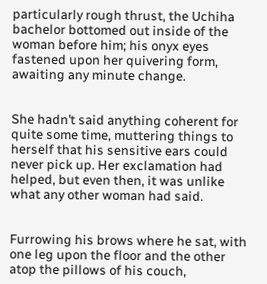particularly rough thrust, the Uchiha bachelor bottomed out inside of the woman before him; his onyx eyes fastened upon her quivering form, awaiting any minute change.


She hadn’t said anything coherent for quite some time, muttering things to herself that his sensitive ears could never pick up. Her exclamation had helped, but even then, it was unlike what any other woman had said.


Furrowing his brows where he sat, with one leg upon the floor and the other atop the pillows of his couch,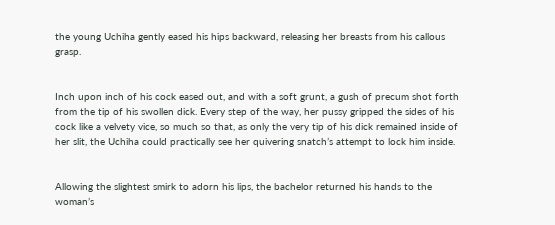the young Uchiha gently eased his hips backward, releasing her breasts from his callous grasp.


Inch upon inch of his cock eased out, and with a soft grunt, a gush of precum shot forth from the tip of his swollen dick. Every step of the way, her pussy gripped the sides of his cock like a velvety vice, so much so that, as only the very tip of his dick remained inside of her slit, the Uchiha could practically see her quivering snatch’s attempt to lock him inside.


Allowing the slightest smirk to adorn his lips, the bachelor returned his hands to the woman’s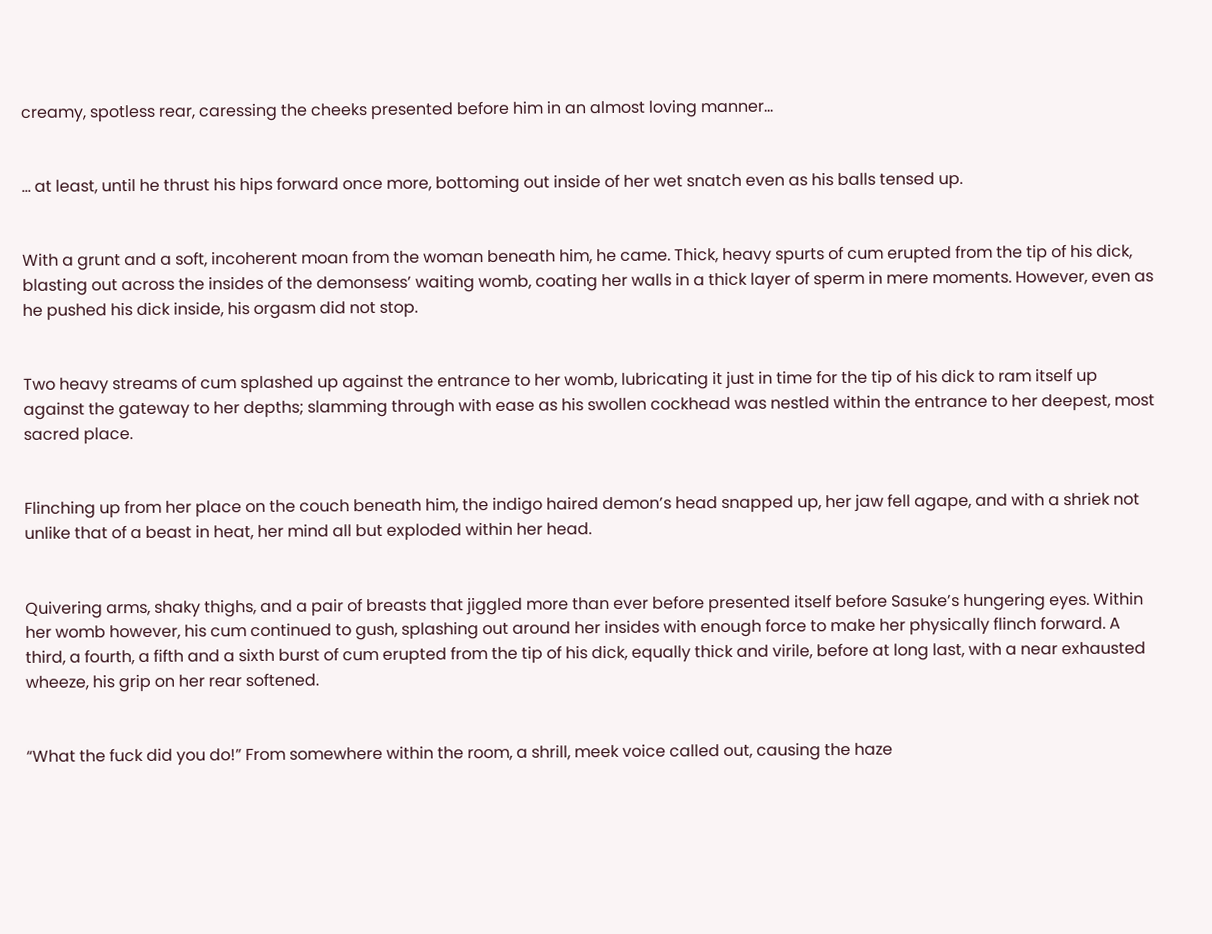creamy, spotless rear, caressing the cheeks presented before him in an almost loving manner…


… at least, until he thrust his hips forward once more, bottoming out inside of her wet snatch even as his balls tensed up.


With a grunt and a soft, incoherent moan from the woman beneath him, he came. Thick, heavy spurts of cum erupted from the tip of his dick, blasting out across the insides of the demonsess’ waiting womb, coating her walls in a thick layer of sperm in mere moments. However, even as he pushed his dick inside, his orgasm did not stop.


Two heavy streams of cum splashed up against the entrance to her womb, lubricating it just in time for the tip of his dick to ram itself up against the gateway to her depths; slamming through with ease as his swollen cockhead was nestled within the entrance to her deepest, most sacred place.


Flinching up from her place on the couch beneath him, the indigo haired demon’s head snapped up, her jaw fell agape, and with a shriek not unlike that of a beast in heat, her mind all but exploded within her head.


Quivering arms, shaky thighs, and a pair of breasts that jiggled more than ever before presented itself before Sasuke’s hungering eyes. Within her womb however, his cum continued to gush, splashing out around her insides with enough force to make her physically flinch forward. A third, a fourth, a fifth and a sixth burst of cum erupted from the tip of his dick, equally thick and virile, before at long last, with a near exhausted wheeze, his grip on her rear softened.


“What the fuck did you do!” From somewhere within the room, a shrill, meek voice called out, causing the haze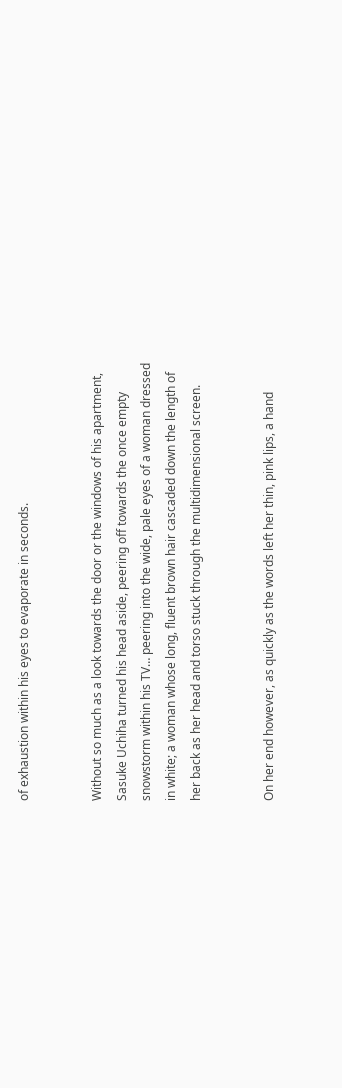of exhaustion within his eyes to evaporate in seconds.


Without so much as a look towards the door or the windows of his apartment, Sasuke Uchiha turned his head aside, peering off towards the once empty snowstorm within his TV… peering into the wide, pale eyes of a woman dressed in white; a woman whose long, fluent brown hair cascaded down the length of her back as her head and torso stuck through the multidimensional screen.


On her end however, as quickly as the words left her thin, pink lips, a hand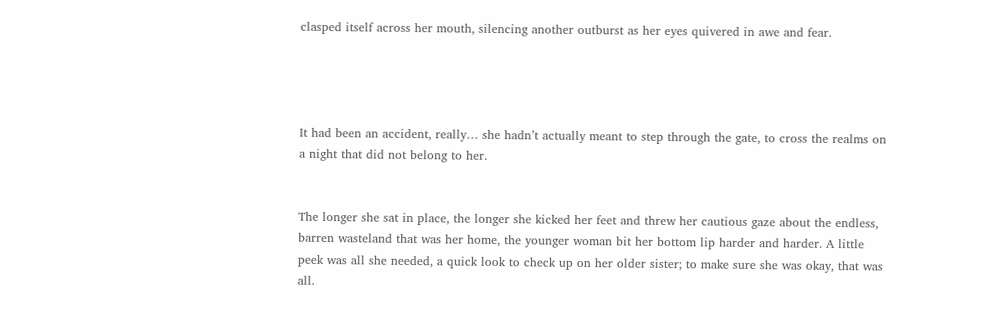clasped itself across her mouth, silencing another outburst as her eyes quivered in awe and fear.




It had been an accident, really… she hadn’t actually meant to step through the gate, to cross the realms on a night that did not belong to her.


The longer she sat in place, the longer she kicked her feet and threw her cautious gaze about the endless, barren wasteland that was her home, the younger woman bit her bottom lip harder and harder. A little peek was all she needed, a quick look to check up on her older sister; to make sure she was okay, that was all.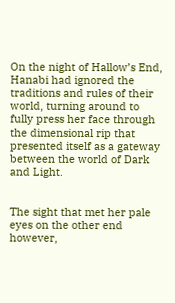On the night of Hallow’s End, Hanabi had ignored the traditions and rules of their world, turning around to fully press her face through the dimensional rip that presented itself as a gateway between the world of Dark and Light.


The sight that met her pale eyes on the other end however,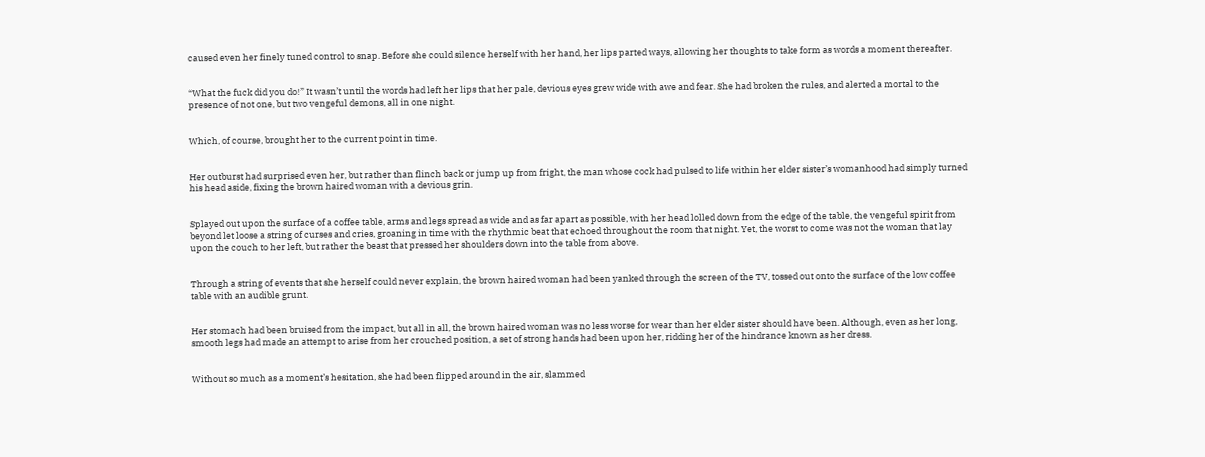caused even her finely tuned control to snap. Before she could silence herself with her hand, her lips parted ways, allowing her thoughts to take form as words a moment thereafter.


“What the fuck did you do!” It wasn’t until the words had left her lips that her pale, devious eyes grew wide with awe and fear. She had broken the rules, and alerted a mortal to the presence of not one, but two vengeful demons, all in one night.


Which, of course, brought her to the current point in time.


Her outburst had surprised even her, but rather than flinch back or jump up from fright, the man whose cock had pulsed to life within her elder sister’s womanhood had simply turned his head aside, fixing the brown haired woman with a devious grin.


Splayed out upon the surface of a coffee table, arms and legs spread as wide and as far apart as possible, with her head lolled down from the edge of the table, the vengeful spirit from beyond let loose a string of curses and cries, groaning in time with the rhythmic beat that echoed throughout the room that night. Yet, the worst to come was not the woman that lay upon the couch to her left, but rather the beast that pressed her shoulders down into the table from above.


Through a string of events that she herself could never explain, the brown haired woman had been yanked through the screen of the TV, tossed out onto the surface of the low coffee table with an audible grunt.


Her stomach had been bruised from the impact, but all in all, the brown haired woman was no less worse for wear than her elder sister should have been. Although, even as her long, smooth legs had made an attempt to arise from her crouched position, a set of strong hands had been upon her, ridding her of the hindrance known as her dress.


Without so much as a moment’s hesitation, she had been flipped around in the air, slammed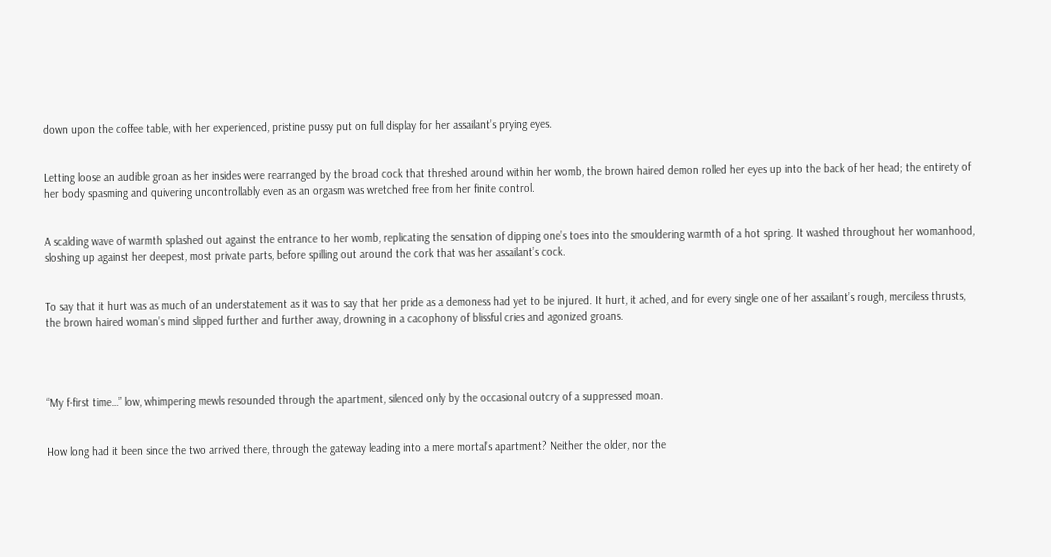down upon the coffee table, with her experienced, pristine pussy put on full display for her assailant’s prying eyes.


Letting loose an audible groan as her insides were rearranged by the broad cock that threshed around within her womb, the brown haired demon rolled her eyes up into the back of her head; the entirety of her body spasming and quivering uncontrollably even as an orgasm was wretched free from her finite control.


A scalding wave of warmth splashed out against the entrance to her womb, replicating the sensation of dipping one’s toes into the smouldering warmth of a hot spring. It washed throughout her womanhood, sloshing up against her deepest, most private parts, before spilling out around the cork that was her assailant’s cock.


To say that it hurt was as much of an understatement as it was to say that her pride as a demoness had yet to be injured. It hurt, it ached, and for every single one of her assailant’s rough, merciless thrusts, the brown haired woman’s mind slipped further and further away, drowning in a cacophony of blissful cries and agonized groans.




“My f-first time…” low, whimpering mewls resounded through the apartment, silenced only by the occasional outcry of a suppressed moan.


How long had it been since the two arrived there, through the gateway leading into a mere mortal’s apartment? Neither the older, nor the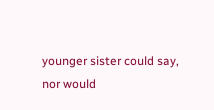younger sister could say, nor would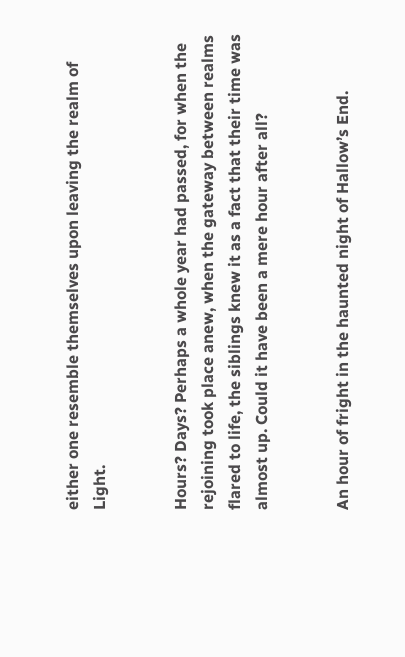either one resemble themselves upon leaving the realm of Light.


Hours? Days? Perhaps a whole year had passed, for when the rejoining took place anew, when the gateway between realms flared to life, the siblings knew it as a fact that their time was almost up. Could it have been a mere hour after all?


An hour of fright in the haunted night of Hallow’s End.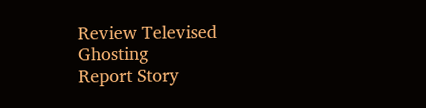Review Televised Ghosting
Report Story